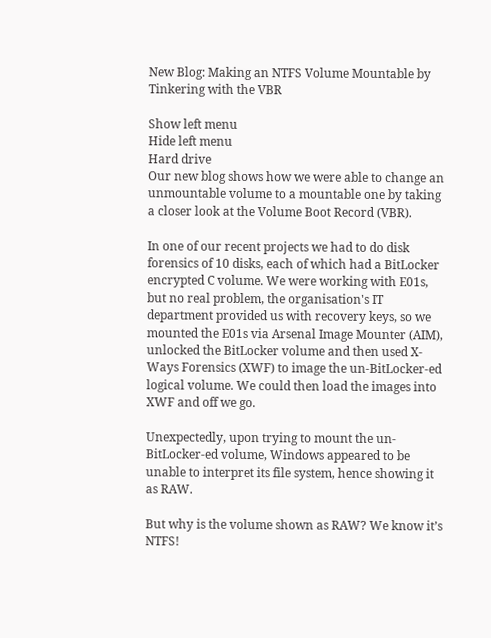New Blog: Making an NTFS Volume Mountable by Tinkering with the VBR

Show left menu
Hide left menu
Hard drive
Our new blog shows how we were able to change an unmountable volume to a mountable one by taking a closer look at the Volume Boot Record (VBR).

In one of our recent projects we had to do disk forensics of 10 disks, each of which had a BitLocker encrypted C volume. We were working with E01s, but no real problem, the organisation's IT department provided us with recovery keys, so we mounted the E01s via Arsenal Image Mounter (AIM), unlocked the BitLocker volume and then used X-Ways Forensics (XWF) to image the un-BitLocker-ed logical volume. We could then load the images into XWF and off we go.

Unexpectedly, upon trying to mount the un-BitLocker-ed volume, Windows appeared to be unable to interpret its file system, hence showing it as RAW.

But why is the volume shown as RAW? We know it’s NTFS!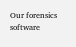Our forensics software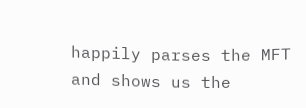happily parses the MFT and shows us the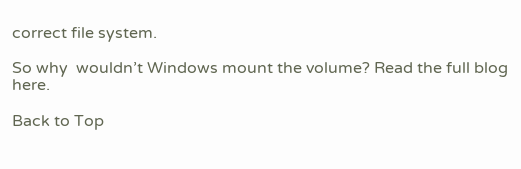correct file system.

So why  wouldn’t Windows mount the volume? Read the full blog here.

Back to Top